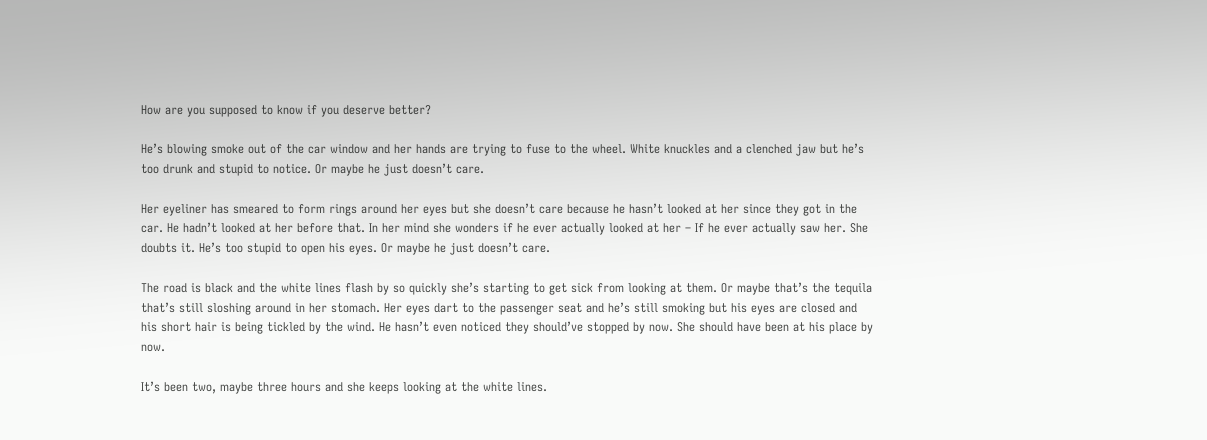How are you supposed to know if you deserve better?

He’s blowing smoke out of the car window and her hands are trying to fuse to the wheel. White knuckles and a clenched jaw but he’s too drunk and stupid to notice. Or maybe he just doesn’t care.

Her eyeliner has smeared to form rings around her eyes but she doesn’t care because he hasn’t looked at her since they got in the car. He hadn’t looked at her before that. In her mind she wonders if he ever actually looked at her – If he ever actually saw her. She doubts it. He’s too stupid to open his eyes. Or maybe he just doesn’t care.

The road is black and the white lines flash by so quickly she’s starting to get sick from looking at them. Or maybe that’s the tequila that’s still sloshing around in her stomach. Her eyes dart to the passenger seat and he’s still smoking but his eyes are closed and his short hair is being tickled by the wind. He hasn’t even noticed they should’ve stopped by now. She should have been at his place by now.

It’s been two, maybe three hours and she keeps looking at the white lines.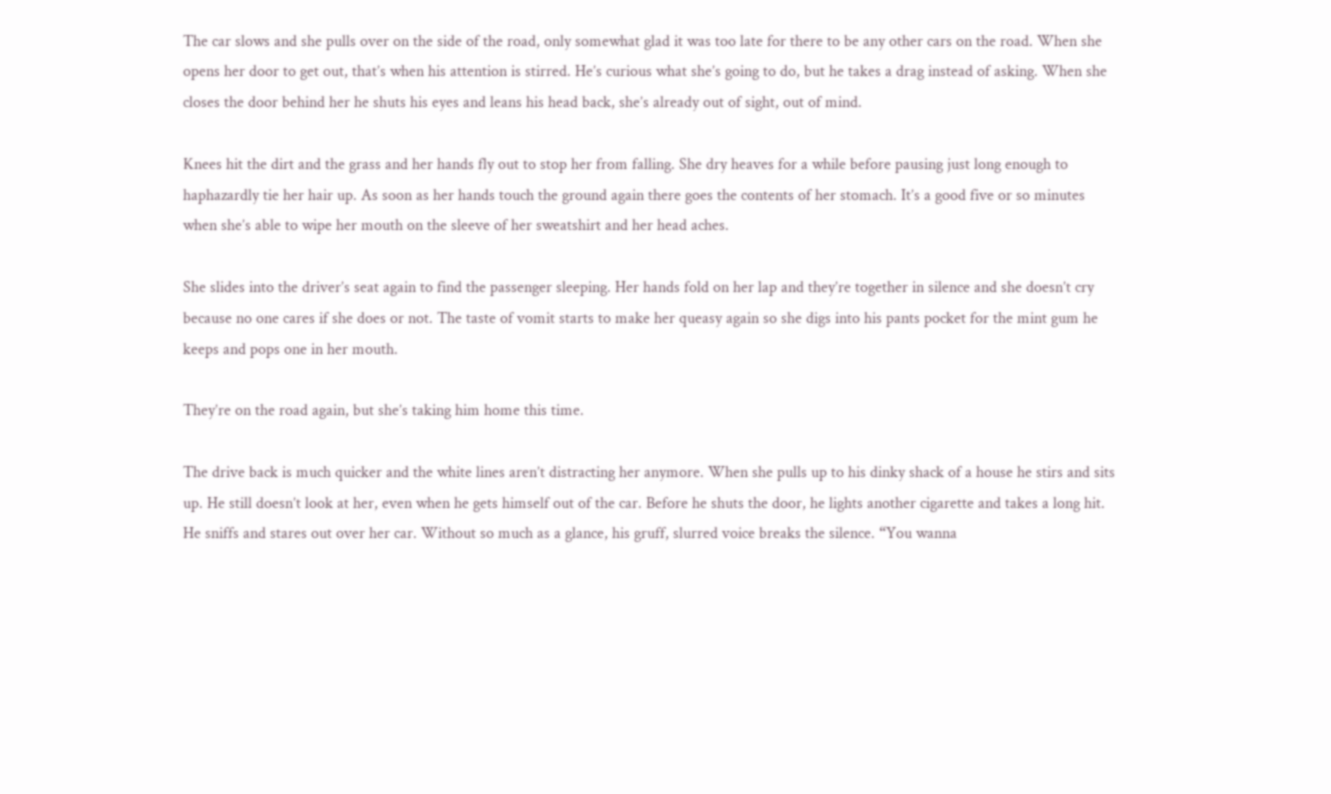The car slows and she pulls over on the side of the road, only somewhat glad it was too late for there to be any other cars on the road. When she opens her door to get out, that’s when his attention is stirred. He’s curious what she’s going to do, but he takes a drag instead of asking. When she closes the door behind her he shuts his eyes and leans his head back, she’s already out of sight, out of mind.

Knees hit the dirt and the grass and her hands fly out to stop her from falling. She dry heaves for a while before pausing just long enough to haphazardly tie her hair up. As soon as her hands touch the ground again there goes the contents of her stomach. It’s a good five or so minutes when she’s able to wipe her mouth on the sleeve of her sweatshirt and her head aches.

She slides into the driver’s seat again to find the passenger sleeping. Her hands fold on her lap and they’re together in silence and she doesn’t cry because no one cares if she does or not. The taste of vomit starts to make her queasy again so she digs into his pants pocket for the mint gum he keeps and pops one in her mouth.

They’re on the road again, but she’s taking him home this time.

The drive back is much quicker and the white lines aren’t distracting her anymore. When she pulls up to his dinky shack of a house he stirs and sits up. He still doesn’t look at her, even when he gets himself out of the car. Before he shuts the door, he lights another cigarette and takes a long hit. He sniffs and stares out over her car. Without so much as a glance, his gruff, slurred voice breaks the silence. “You wanna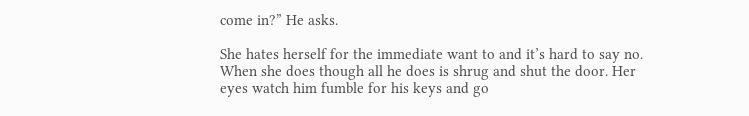come in?” He asks.

She hates herself for the immediate want to and it’s hard to say no. When she does though all he does is shrug and shut the door. Her eyes watch him fumble for his keys and go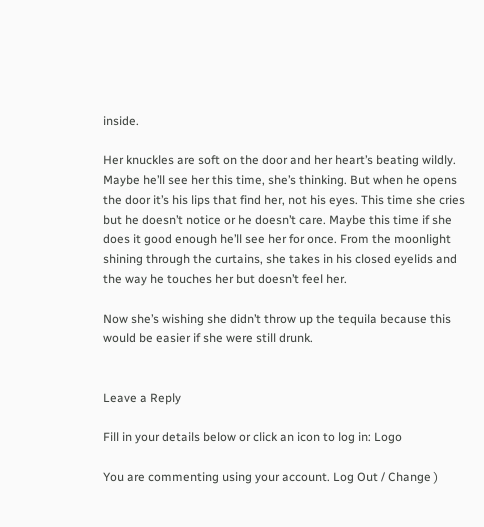inside.

Her knuckles are soft on the door and her heart’s beating wildly. Maybe he’ll see her this time, she’s thinking. But when he opens the door it’s his lips that find her, not his eyes. This time she cries but he doesn’t notice or he doesn’t care. Maybe this time if she does it good enough he’ll see her for once. From the moonlight shining through the curtains, she takes in his closed eyelids and the way he touches her but doesn’t feel her.

Now she’s wishing she didn’t throw up the tequila because this would be easier if she were still drunk.


Leave a Reply

Fill in your details below or click an icon to log in: Logo

You are commenting using your account. Log Out / Change )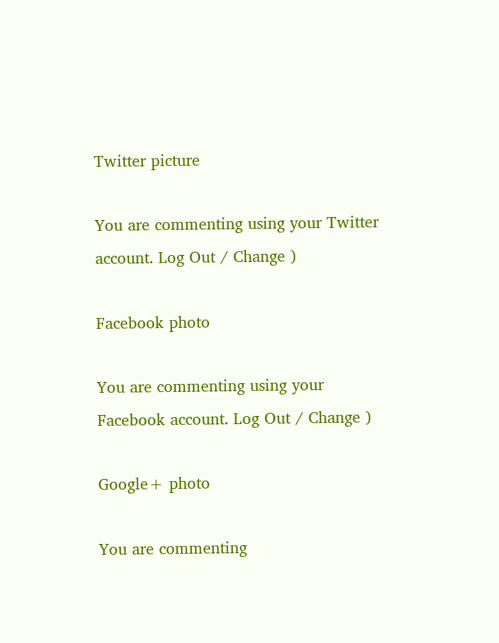Twitter picture

You are commenting using your Twitter account. Log Out / Change )

Facebook photo

You are commenting using your Facebook account. Log Out / Change )

Google+ photo

You are commenting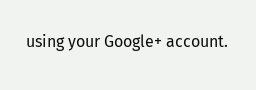using your Google+ account.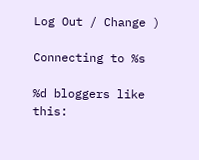Log Out / Change )

Connecting to %s

%d bloggers like this: